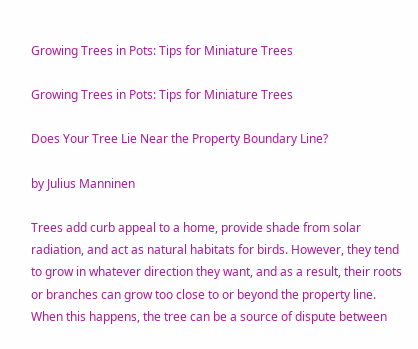Growing Trees in Pots: Tips for Miniature Trees

Growing Trees in Pots: Tips for Miniature Trees

Does Your Tree Lie Near the Property Boundary Line?

by Julius Manninen

Trees add curb appeal to a home, provide shade from solar radiation, and act as natural habitats for birds. However, they tend to grow in whatever direction they want, and as a result, their roots or branches can grow too close to or beyond the property line. When this happens, the tree can be a source of dispute between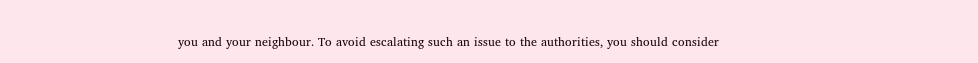you and your neighbour. To avoid escalating such an issue to the authorities, you should consider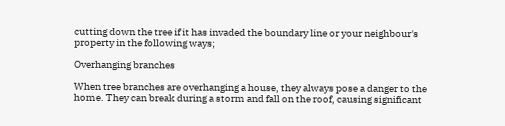cutting down the tree if it has invaded the boundary line or your neighbour's property in the following ways;

Overhanging branches

When tree branches are overhanging a house, they always pose a danger to the home. They can break during a storm and fall on the roof, causing significant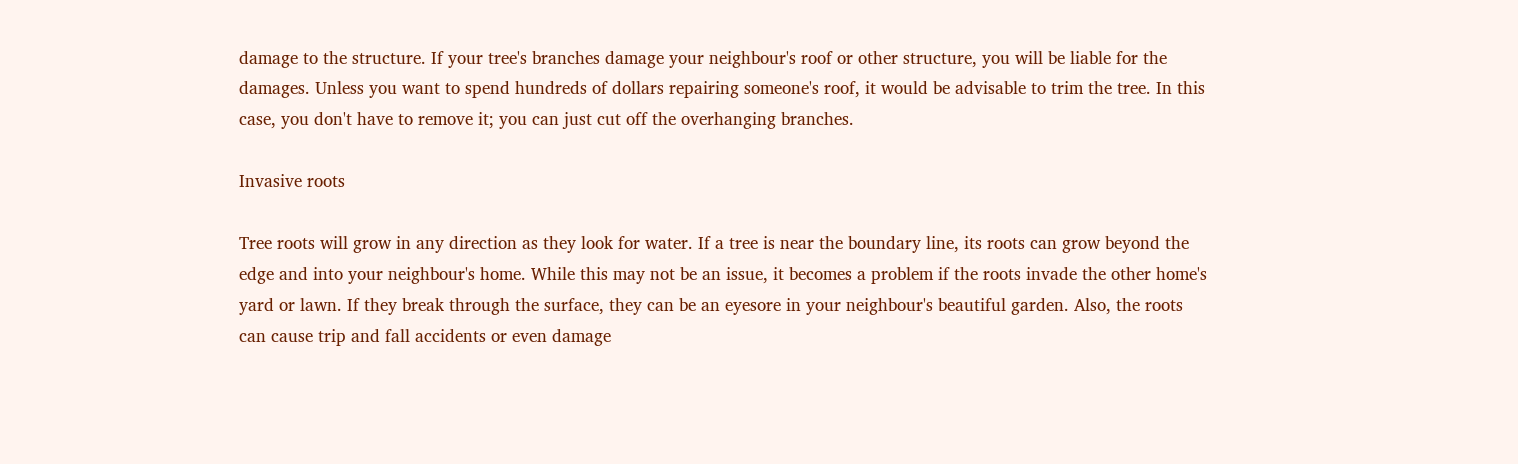damage to the structure. If your tree's branches damage your neighbour's roof or other structure, you will be liable for the damages. Unless you want to spend hundreds of dollars repairing someone's roof, it would be advisable to trim the tree. In this case, you don't have to remove it; you can just cut off the overhanging branches.

Invasive roots

Tree roots will grow in any direction as they look for water. If a tree is near the boundary line, its roots can grow beyond the edge and into your neighbour's home. While this may not be an issue, it becomes a problem if the roots invade the other home's yard or lawn. If they break through the surface, they can be an eyesore in your neighbour's beautiful garden. Also, the roots can cause trip and fall accidents or even damage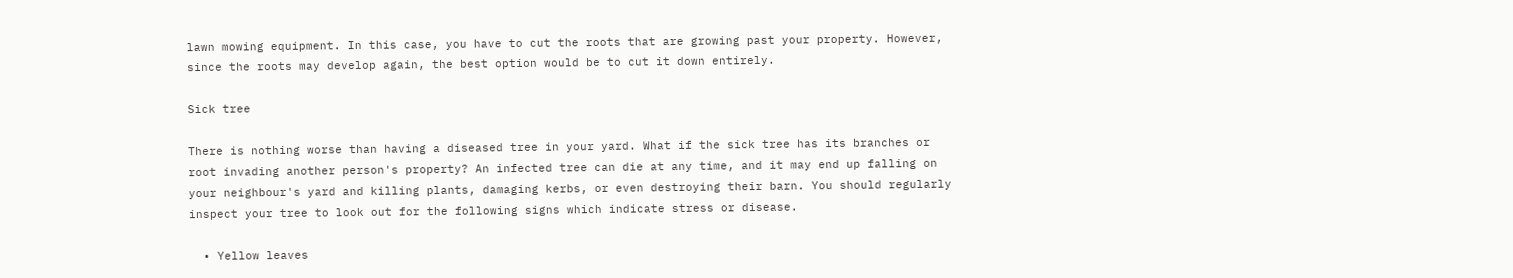lawn mowing equipment. In this case, you have to cut the roots that are growing past your property. However, since the roots may develop again, the best option would be to cut it down entirely.

Sick tree

There is nothing worse than having a diseased tree in your yard. What if the sick tree has its branches or root invading another person's property? An infected tree can die at any time, and it may end up falling on your neighbour's yard and killing plants, damaging kerbs, or even destroying their barn. You should regularly inspect your tree to look out for the following signs which indicate stress or disease.

  • Yellow leaves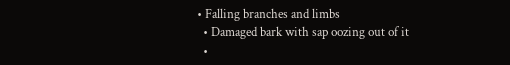• Falling branches and limbs
  • Damaged bark with sap oozing out of it
  •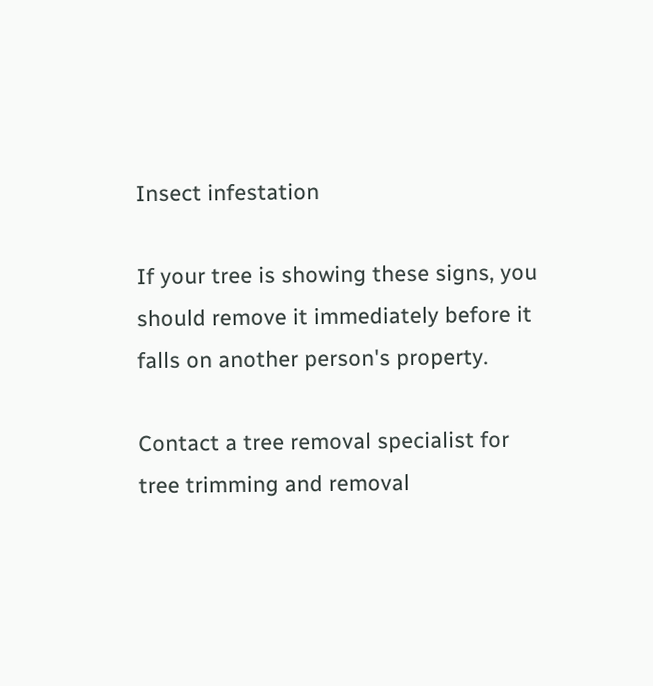Insect infestation

If your tree is showing these signs, you should remove it immediately before it falls on another person's property.

Contact a tree removal specialist for tree trimming and removal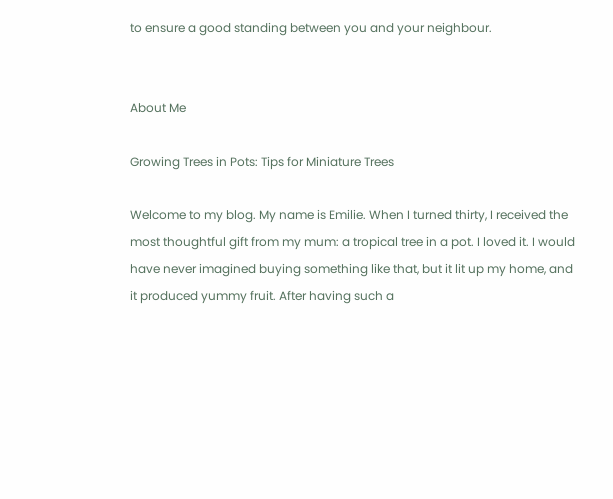to ensure a good standing between you and your neighbour.


About Me

Growing Trees in Pots: Tips for Miniature Trees

Welcome to my blog. My name is Emilie. When I turned thirty, I received the most thoughtful gift from my mum: a tropical tree in a pot. I loved it. I would have never imagined buying something like that, but it lit up my home, and it produced yummy fruit. After having such a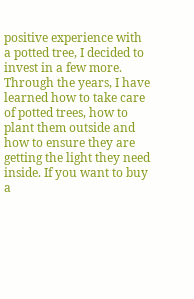positive experience with a potted tree, I decided to invest in a few more. Through the years, I have learned how to take care of potted trees, how to plant them outside and how to ensure they are getting the light they need inside. If you want to buy a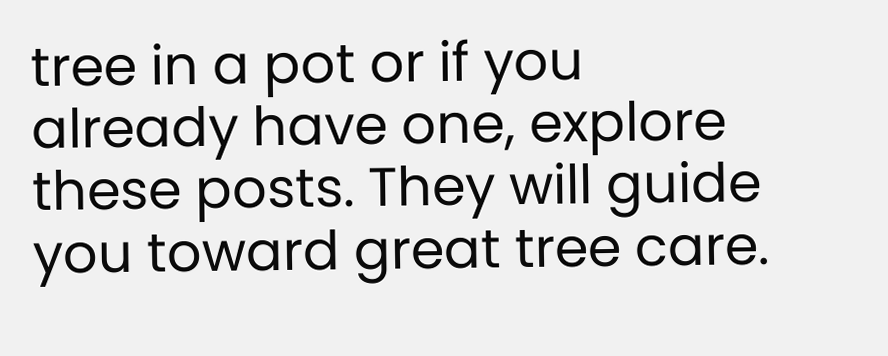tree in a pot or if you already have one, explore these posts. They will guide you toward great tree care.